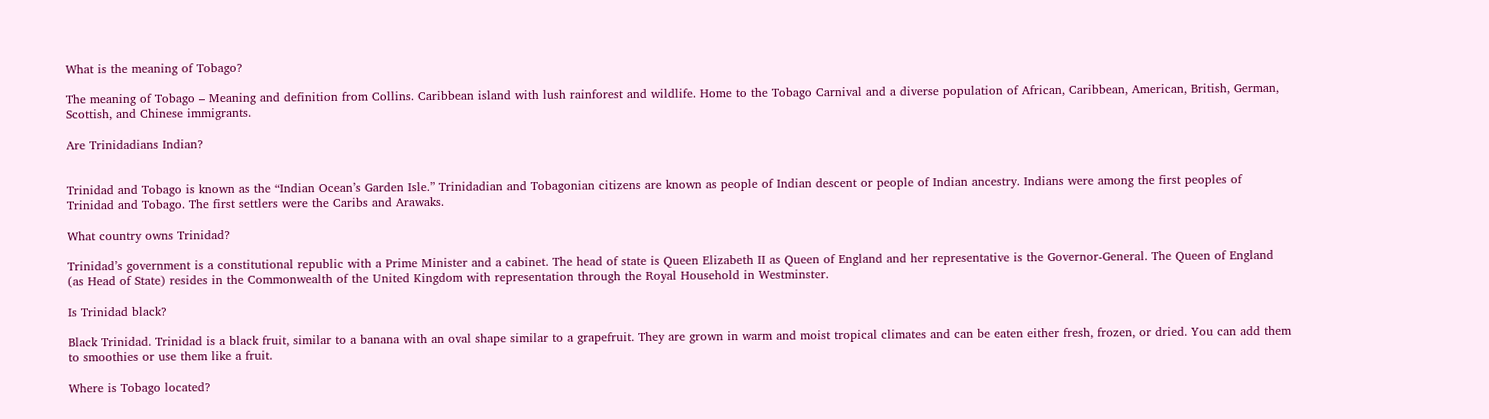What is the meaning of Tobago?

The meaning of Tobago – Meaning and definition from Collins. Caribbean island with lush rainforest and wildlife. Home to the Tobago Carnival and a diverse population of African, Caribbean, American, British, German, Scottish, and Chinese immigrants.

Are Trinidadians Indian?


Trinidad and Tobago is known as the “Indian Ocean’s Garden Isle.” Trinidadian and Tobagonian citizens are known as people of Indian descent or people of Indian ancestry. Indians were among the first peoples of Trinidad and Tobago. The first settlers were the Caribs and Arawaks.

What country owns Trinidad?

Trinidad’s government is a constitutional republic with a Prime Minister and a cabinet. The head of state is Queen Elizabeth II as Queen of England and her representative is the Governor-General. The Queen of England (as Head of State) resides in the Commonwealth of the United Kingdom with representation through the Royal Household in Westminster.

Is Trinidad black?

Black Trinidad. Trinidad is a black fruit, similar to a banana with an oval shape similar to a grapefruit. They are grown in warm and moist tropical climates and can be eaten either fresh, frozen, or dried. You can add them to smoothies or use them like a fruit.

Where is Tobago located?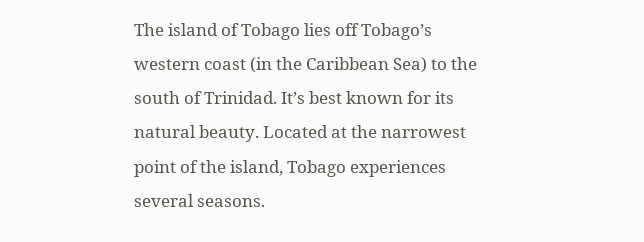The island of Tobago lies off Tobago’s western coast (in the Caribbean Sea) to the south of Trinidad. It’s best known for its natural beauty. Located at the narrowest point of the island, Tobago experiences several seasons.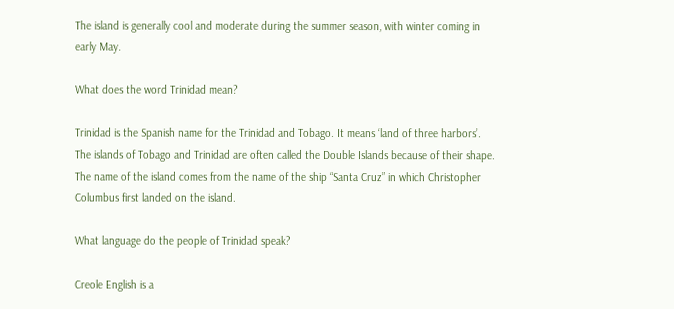The island is generally cool and moderate during the summer season, with winter coming in early May.

What does the word Trinidad mean?

Trinidad is the Spanish name for the Trinidad and Tobago. It means ‘land of three harbors’. The islands of Tobago and Trinidad are often called the Double Islands because of their shape. The name of the island comes from the name of the ship “Santa Cruz” in which Christopher Columbus first landed on the island.

What language do the people of Trinidad speak?

Creole English is a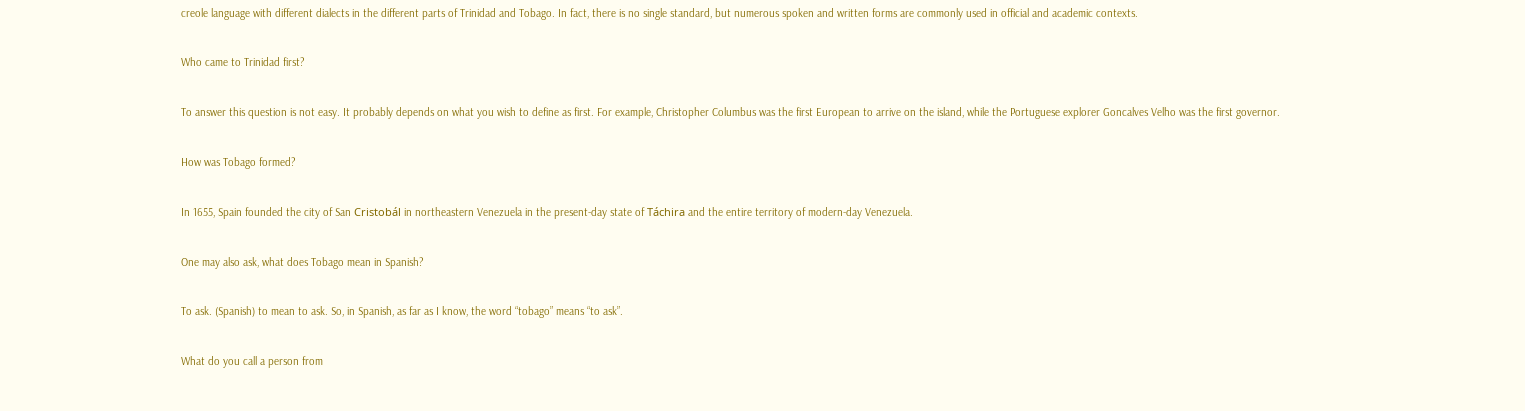creole language with different dialects in the different parts of Trinidad and Tobago. In fact, there is no single standard, but numerous spoken and written forms are commonly used in official and academic contexts.

Who came to Trinidad first?

To answer this question is not easy. It probably depends on what you wish to define as first. For example, Christopher Columbus was the first European to arrive on the island, while the Portuguese explorer Goncalves Velho was the first governor.

How was Tobago formed?

In 1655, Spain founded the city of San Cristobál in northeastern Venezuela in the present-day state of Táchira and the entire territory of modern-day Venezuela.

One may also ask, what does Tobago mean in Spanish?

To ask. (Spanish) to mean to ask. So, in Spanish, as far as I know, the word “tobago” means “to ask”.

What do you call a person from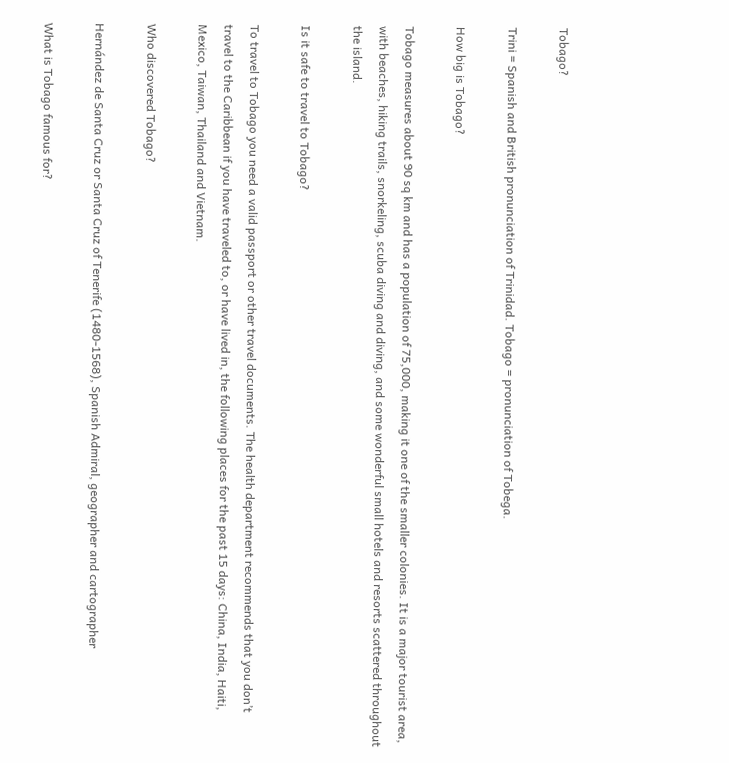Tobago?

Trini = Spanish and British pronunciation of Trinidad. Tobago = pronunciation of Tobega.

How big is Tobago?

Tobago measures about 90 sq km and has a population of 75,000, making it one of the smaller colonies. It is a major tourist area, with beaches, hiking trails, snorkeling, scuba diving and diving, and some wonderful small hotels and resorts scattered throughout the island.

Is it safe to travel to Tobago?

To travel to Tobago you need a valid passport or other travel documents. The health department recommends that you don’t travel to the Caribbean if you have traveled to, or have lived in, the following places for the past 15 days: China, India, Haiti, Mexico, Taiwan, Thailand and Vietnam.

Who discovered Tobago?

Hernández de Santa Cruz or Santa Cruz of Tenerife (1480-1568), Spanish Admiral, geographer and cartographer

What is Tobago famous for?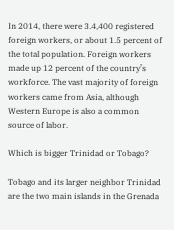In 2014, there were 3.4,400 registered foreign workers, or about 1.5 percent of the total population. Foreign workers made up 12 percent of the country’s workforce. The vast majority of foreign workers came from Asia, although Western Europe is also a common source of labor.

Which is bigger Trinidad or Tobago?

Tobago and its larger neighbor Trinidad are the two main islands in the Grenada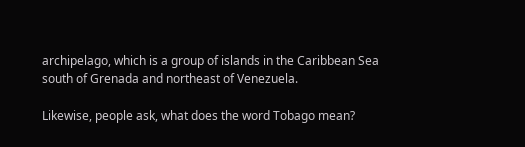archipelago, which is a group of islands in the Caribbean Sea south of Grenada and northeast of Venezuela.

Likewise, people ask, what does the word Tobago mean?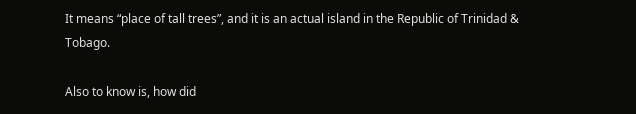It means “place of tall trees”, and it is an actual island in the Republic of Trinidad & Tobago.

Also to know is, how did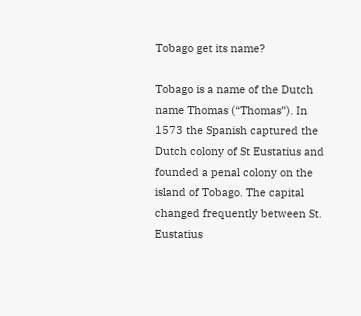Tobago get its name?

Tobago is a name of the Dutch name Thomas (“Thomas”). In 1573 the Spanish captured the Dutch colony of St Eustatius and founded a penal colony on the island of Tobago. The capital changed frequently between St. Eustatius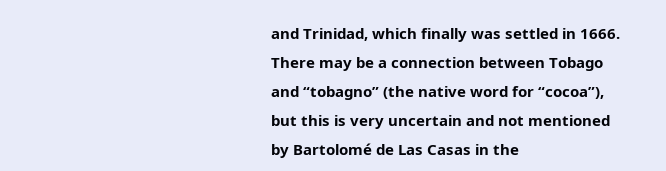and Trinidad, which finally was settled in 1666. There may be a connection between Tobago and “tobagno” (the native word for “cocoa”), but this is very uncertain and not mentioned by Bartolomé de Las Casas in the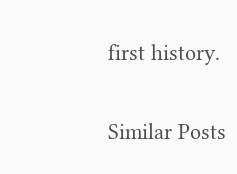first history.

Similar Posts